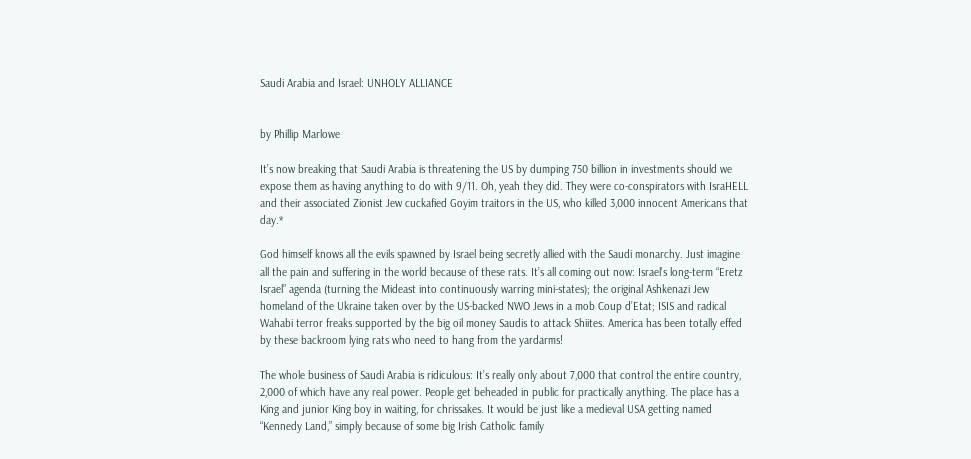Saudi Arabia and Israel: UNHOLY ALLIANCE


by Phillip Marlowe

It’s now breaking that Saudi Arabia is threatening the US by dumping 750 billion in investments should we expose them as having anything to do with 9/11. Oh, yeah they did. They were co-conspirators with IsraHELL and their associated Zionist Jew cuckafied Goyim traitors in the US, who killed 3,000 innocent Americans that day.*

God himself knows all the evils spawned by Israel being secretly allied with the Saudi monarchy. Just imagine all the pain and suffering in the world because of these rats. It’s all coming out now: Israel’s long-term “Eretz Israel” agenda (turning the Mideast into continuously warring mini-states); the original Ashkenazi Jew homeland of the Ukraine taken over by the US-backed NWO Jews in a mob Coup d’Etat; ISIS and radical Wahabi terror freaks supported by the big oil money Saudis to attack Shiites. America has been totally effed by these backroom lying rats who need to hang from the yardarms!

The whole business of Saudi Arabia is ridiculous: It’s really only about 7,000 that control the entire country, 2,000 of which have any real power. People get beheaded in public for practically anything. The place has a King and junior King boy in waiting, for chrissakes. It would be just like a medieval USA getting named “Kennedy Land,” simply because of some big Irish Catholic family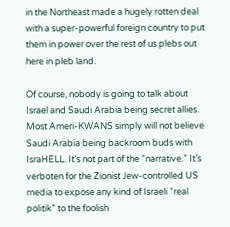in the Northeast made a hugely rotten deal with a super-powerful foreign country to put them in power over the rest of us plebs out here in pleb land.

Of course, nobody is going to talk about Israel and Saudi Arabia being secret allies. Most Ameri-KWANS simply will not believe Saudi Arabia being backroom buds with IsraHELL. It’s not part of the “narrative.” It’s verboten for the Zionist Jew-controlled US media to expose any kind of Israeli “real politik” to the foolish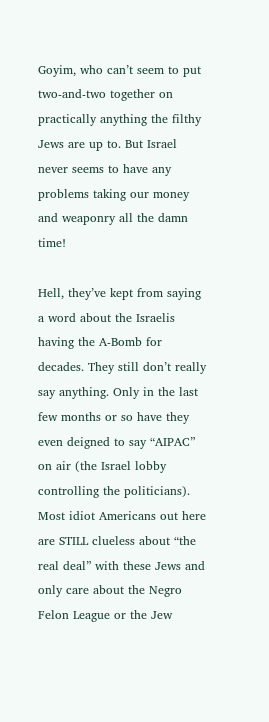Goyim, who can’t seem to put two-and-two together on practically anything the filthy Jews are up to. But Israel never seems to have any problems taking our money and weaponry all the damn time!

Hell, they’ve kept from saying a word about the Israelis having the A-Bomb for decades. They still don’t really say anything. Only in the last few months or so have they even deigned to say “AIPAC” on air (the Israel lobby controlling the politicians). Most idiot Americans out here are STILL clueless about “the real deal” with these Jews and only care about the Negro Felon League or the Jew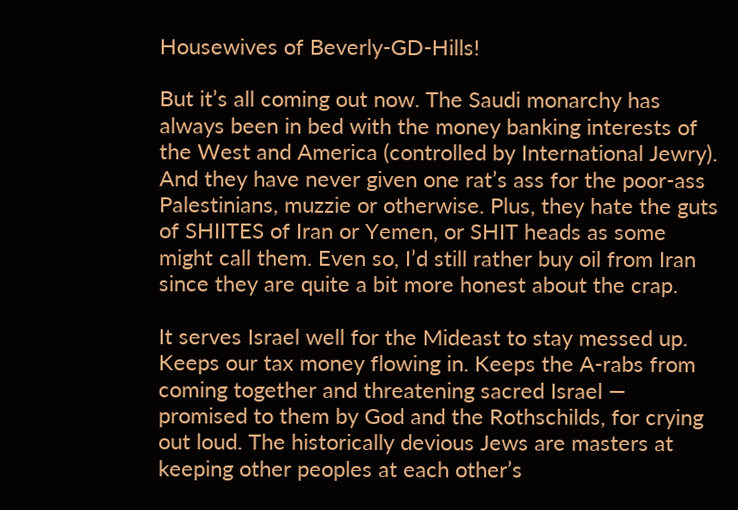Housewives of Beverly-GD-Hills!

But it’s all coming out now. The Saudi monarchy has always been in bed with the money banking interests of the West and America (controlled by International Jewry). And they have never given one rat’s ass for the poor-ass Palestinians, muzzie or otherwise. Plus, they hate the guts of SHIITES of Iran or Yemen, or SHIT heads as some might call them. Even so, I’d still rather buy oil from Iran since they are quite a bit more honest about the crap.

It serves Israel well for the Mideast to stay messed up. Keeps our tax money flowing in. Keeps the A-rabs from coming together and threatening sacred Israel — promised to them by God and the Rothschilds, for crying out loud. The historically devious Jews are masters at keeping other peoples at each other’s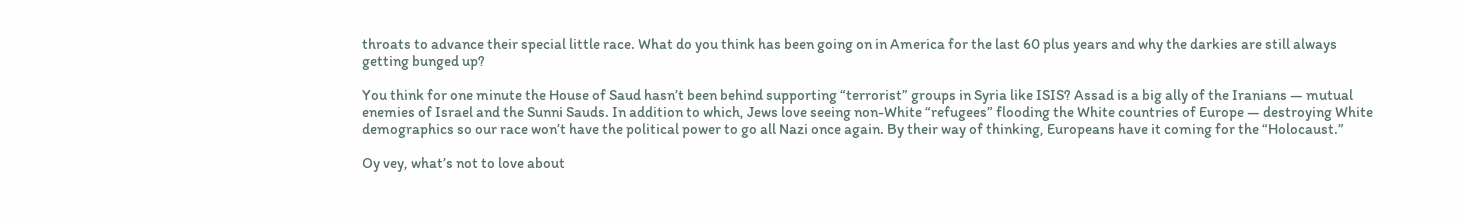throats to advance their special little race. What do you think has been going on in America for the last 60 plus years and why the darkies are still always getting bunged up?

You think for one minute the House of Saud hasn’t been behind supporting “terrorist” groups in Syria like ISIS? Assad is a big ally of the Iranians — mutual enemies of Israel and the Sunni Sauds. In addition to which, Jews love seeing non-White “refugees” flooding the White countries of Europe — destroying White demographics so our race won’t have the political power to go all Nazi once again. By their way of thinking, Europeans have it coming for the “Holocaust.”

Oy vey, what’s not to love about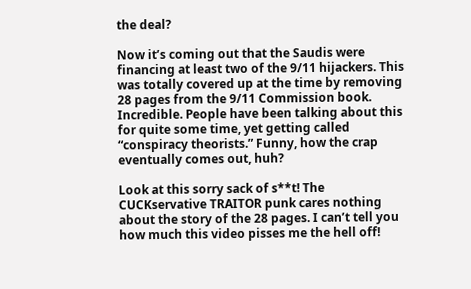the deal?

Now it’s coming out that the Saudis were financing at least two of the 9/11 hijackers. This was totally covered up at the time by removing 28 pages from the 9/11 Commission book. Incredible. People have been talking about this for quite some time, yet getting called “conspiracy theorists.” Funny, how the crap eventually comes out, huh?

Look at this sorry sack of s**t! The CUCKservative TRAITOR punk cares nothing about the story of the 28 pages. I can’t tell you how much this video pisses me the hell off!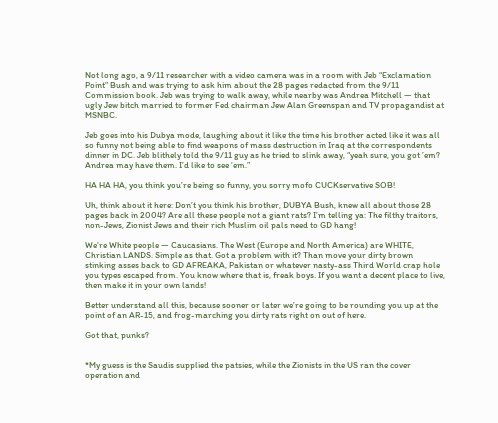Not long ago, a 9/11 researcher with a video camera was in a room with Jeb “Exclamation Point” Bush and was trying to ask him about the 28 pages redacted from the 9/11 Commission book. Jeb was trying to walk away, while nearby was Andrea Mitchell — that ugly Jew bitch married to former Fed chairman Jew Alan Greenspan and TV propagandist at MSNBC.

Jeb goes into his Dubya mode, laughing about it like the time his brother acted like it was all so funny not being able to find weapons of mass destruction in Iraq at the correspondents dinner in DC. Jeb blithely told the 9/11 guy as he tried to slink away, “yeah sure, you got ’em? Andrea may have them. I’d like to see ’em.”

HA HA HA, you think you’re being so funny, you sorry mofo CUCKservative SOB!

Uh, think about it here: Don’t you think his brother, DUBYA Bush, knew all about those 28 pages back in 2004? Are all these people not a giant rats? I’m telling ya: The filthy traitors, non-Jews, Zionist Jews and their rich Muslim oil pals need to GD hang!

We’re White people — Caucasians. The West (Europe and North America) are WHITE, Christian LANDS. Simple as that. Got a problem with it? Than move your dirty brown stinking asses back to GD AFREAKA, Pakistan or whatever nasty-ass Third World crap hole you types escaped from. You know where that is, freak boys. If you want a decent place to live, then make it in your own lands!

Better understand all this, because sooner or later we’re going to be rounding you up at the point of an AR-15, and frog-marching you dirty rats right on out of here.

Got that, punks?


*My guess is the Saudis supplied the patsies, while the Zionists in the US ran the cover operation and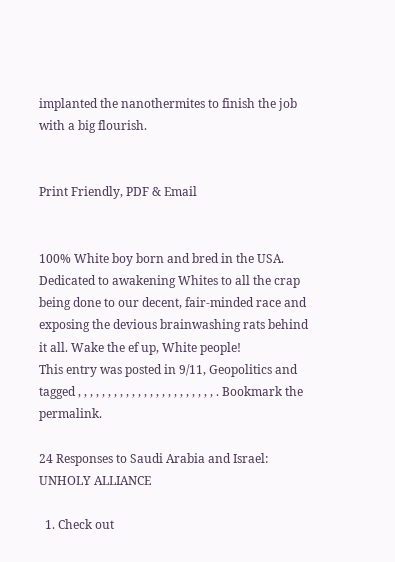implanted the nanothermites to finish the job with a big flourish.


Print Friendly, PDF & Email


100% White boy born and bred in the USA. Dedicated to awakening Whites to all the crap being done to our decent, fair-minded race and exposing the devious brainwashing rats behind it all. Wake the ef up, White people!
This entry was posted in 9/11, Geopolitics and tagged , , , , , , , , , , , , , , , , , , , , , , , . Bookmark the permalink.

24 Responses to Saudi Arabia and Israel: UNHOLY ALLIANCE

  1. Check out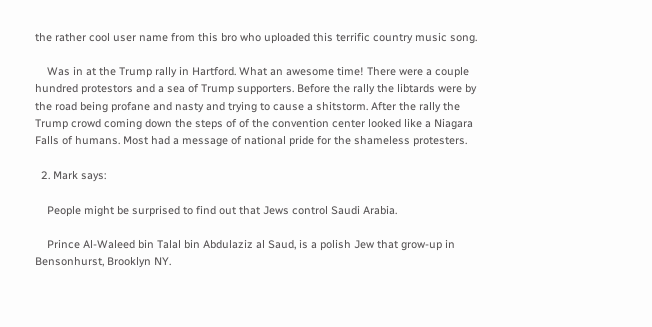the rather cool user name from this bro who uploaded this terrific country music song.

    Was in at the Trump rally in Hartford. What an awesome time! There were a couple hundred protestors and a sea of Trump supporters. Before the rally the libtards were by the road being profane and nasty and trying to cause a shitstorm. After the rally the Trump crowd coming down the steps of of the convention center looked like a Niagara Falls of humans. Most had a message of national pride for the shameless protesters.

  2. Mark says:

    People might be surprised to find out that Jews control Saudi Arabia.

    Prince Al-Waleed bin Talal bin Abdulaziz al Saud, is a polish Jew that grow-up in Bensonhurst, Brooklyn NY.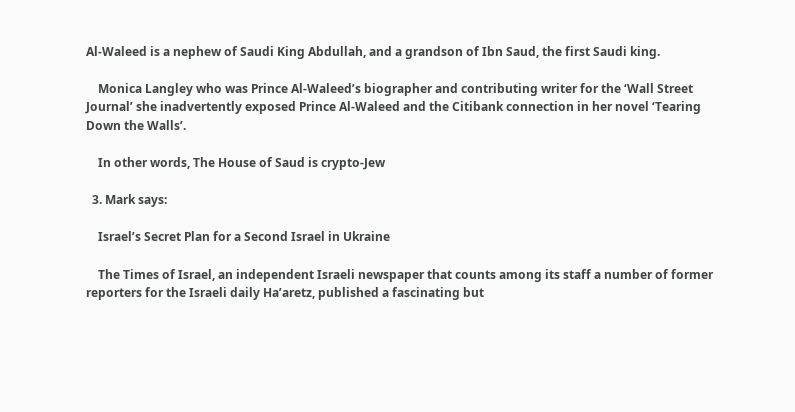Al-Waleed is a nephew of Saudi King Abdullah, and a grandson of Ibn Saud, the first Saudi king.

    Monica Langley who was Prince Al-Waleed’s biographer and contributing writer for the ‘Wall Street Journal’ she inadvertently exposed Prince Al-Waleed and the Citibank connection in her novel ‘Tearing Down the Walls’.

    In other words, The House of Saud is crypto-Jew

  3. Mark says:

    Israel’s Secret Plan for a Second Israel in Ukraine

    The Times of Israel, an independent Israeli newspaper that counts among its staff a number of former reporters for the Israeli daily Ha’aretz, published a fascinating but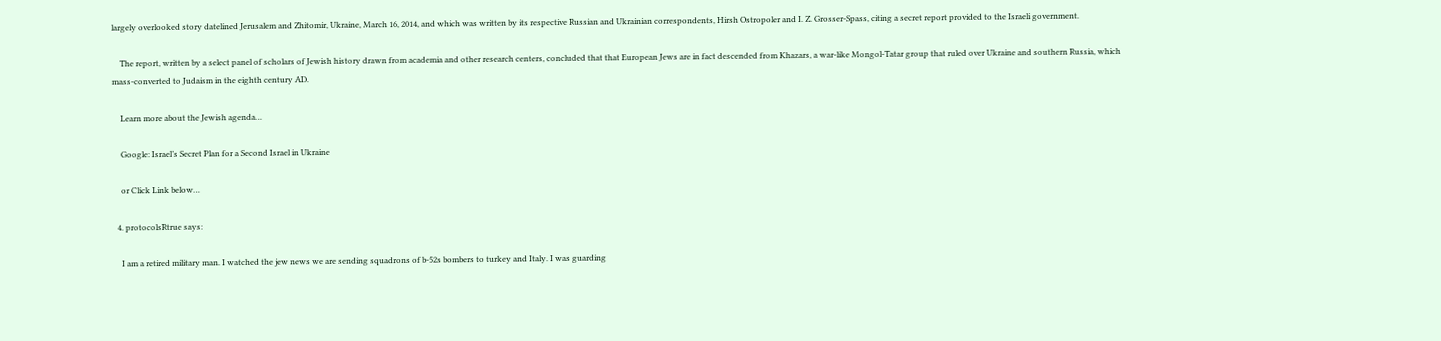largely overlooked story datelined Jerusalem and Zhitomir, Ukraine, March 16, 2014, and which was written by its respective Russian and Ukrainian correspondents, Hirsh Ostropoler and I. Z. Grosser-Spass, citing a secret report provided to the Israeli government.

    The report, written by a select panel of scholars of Jewish history drawn from academia and other research centers, concluded that that European Jews are in fact descended from Khazars, a war-like Mongol-Tatar group that ruled over Ukraine and southern Russia, which mass-converted to Judaism in the eighth century AD.

    Learn more about the Jewish agenda…

    Google: Israel’s Secret Plan for a Second Israel in Ukraine

    or Click Link below…

  4. protocolsRtrue says:

    I am a retired military man. I watched the jew news we are sending squadrons of b-52s bombers to turkey and Italy. I was guarding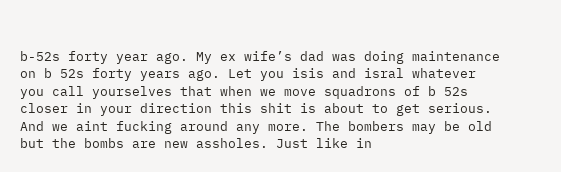b-52s forty year ago. My ex wife’s dad was doing maintenance on b 52s forty years ago. Let you isis and isral whatever you call yourselves that when we move squadrons of b 52s closer in your direction this shit is about to get serious. And we aint fucking around any more. The bombers may be old but the bombs are new assholes. Just like in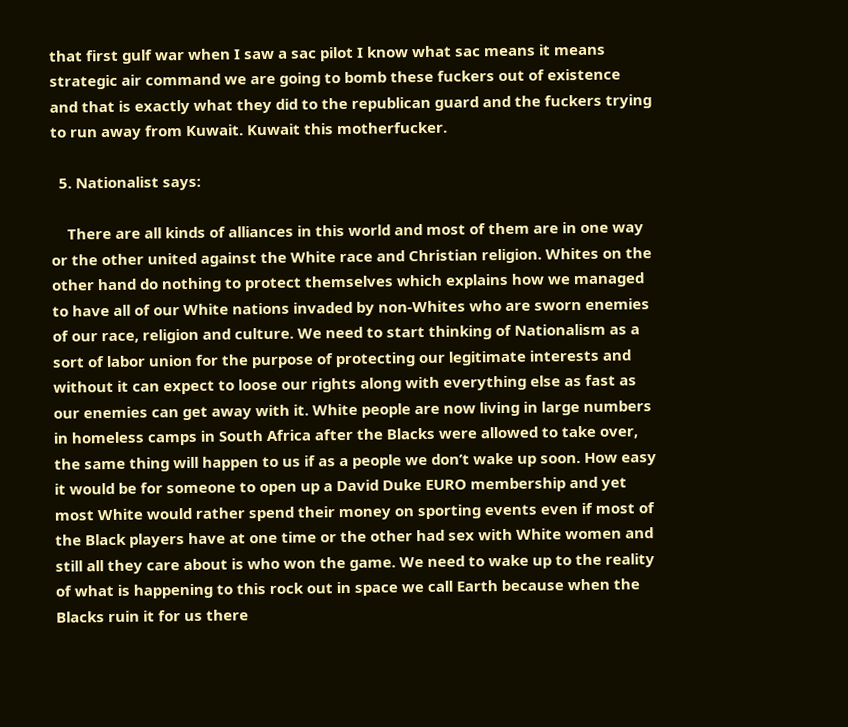that first gulf war when I saw a sac pilot I know what sac means it means strategic air command we are going to bomb these fuckers out of existence and that is exactly what they did to the republican guard and the fuckers trying to run away from Kuwait. Kuwait this motherfucker.

  5. Nationalist says:

    There are all kinds of alliances in this world and most of them are in one way or the other united against the White race and Christian religion. Whites on the other hand do nothing to protect themselves which explains how we managed to have all of our White nations invaded by non-Whites who are sworn enemies of our race, religion and culture. We need to start thinking of Nationalism as a sort of labor union for the purpose of protecting our legitimate interests and without it can expect to loose our rights along with everything else as fast as our enemies can get away with it. White people are now living in large numbers in homeless camps in South Africa after the Blacks were allowed to take over, the same thing will happen to us if as a people we don’t wake up soon. How easy it would be for someone to open up a David Duke EURO membership and yet most White would rather spend their money on sporting events even if most of the Black players have at one time or the other had sex with White women and still all they care about is who won the game. We need to wake up to the reality of what is happening to this rock out in space we call Earth because when the Blacks ruin it for us there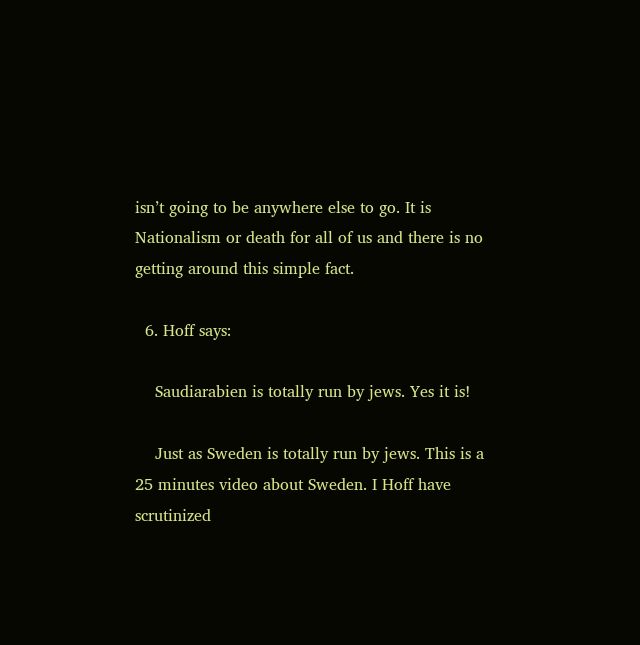isn’t going to be anywhere else to go. It is Nationalism or death for all of us and there is no getting around this simple fact.

  6. Hoff says:

    Saudiarabien is totally run by jews. Yes it is!

    Just as Sweden is totally run by jews. This is a 25 minutes video about Sweden. I Hoff have scrutinized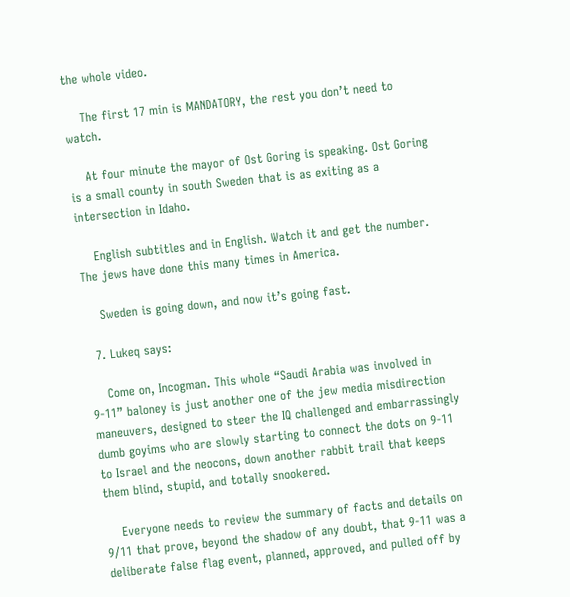the whole video.

    The first 17 min is MANDATORY, the rest you don’t need to watch.

    At four minute the mayor of Ost Goring is speaking. Ost Goring is a small county in south Sweden that is as exiting as a intersection in Idaho.

    English subtitles and in English. Watch it and get the number. The jews have done this many times in America.

    Sweden is going down, and now it’s going fast.

  7. Lukeq says:

    Come on, Incogman. This whole “Saudi Arabia was involved in 9-11” baloney is just another one of the jew media misdirection maneuvers, designed to steer the IQ challenged and embarrassingly dumb goyims who are slowly starting to connect the dots on 9-11 to Israel and the neocons, down another rabbit trail that keeps them blind, stupid, and totally snookered.

    Everyone needs to review the summary of facts and details on 9/11 that prove, beyond the shadow of any doubt, that 9-11 was a deliberate false flag event, planned, approved, and pulled off by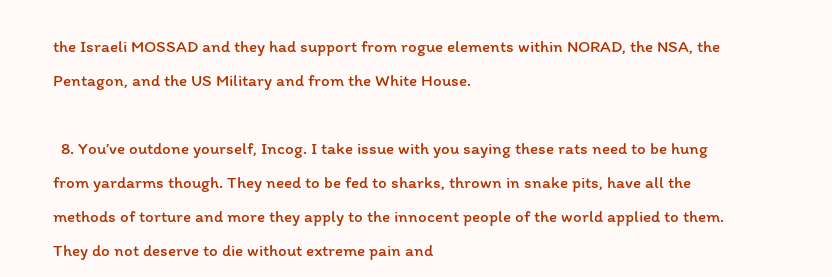the Israeli MOSSAD and they had support from rogue elements within NORAD, the NSA, the Pentagon, and the US Military and from the White House.

  8. You’ve outdone yourself, Incog. I take issue with you saying these rats need to be hung from yardarms though. They need to be fed to sharks, thrown in snake pits, have all the methods of torture and more they apply to the innocent people of the world applied to them. They do not deserve to die without extreme pain and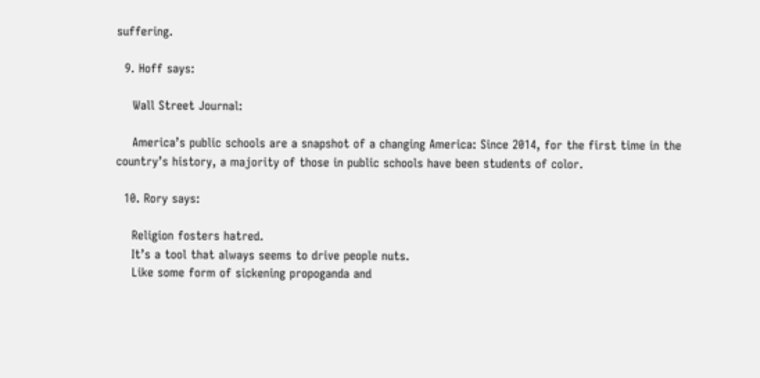suffering.

  9. Hoff says:

    Wall Street Journal:

    America’s public schools are a snapshot of a changing America: Since 2014, for the first time in the country’s history, a majority of those in public schools have been students of color.

  10. Rory says:

    Religion fosters hatred.
    It’s a tool that always seems to drive people nuts.
    Like some form of sickening propoganda and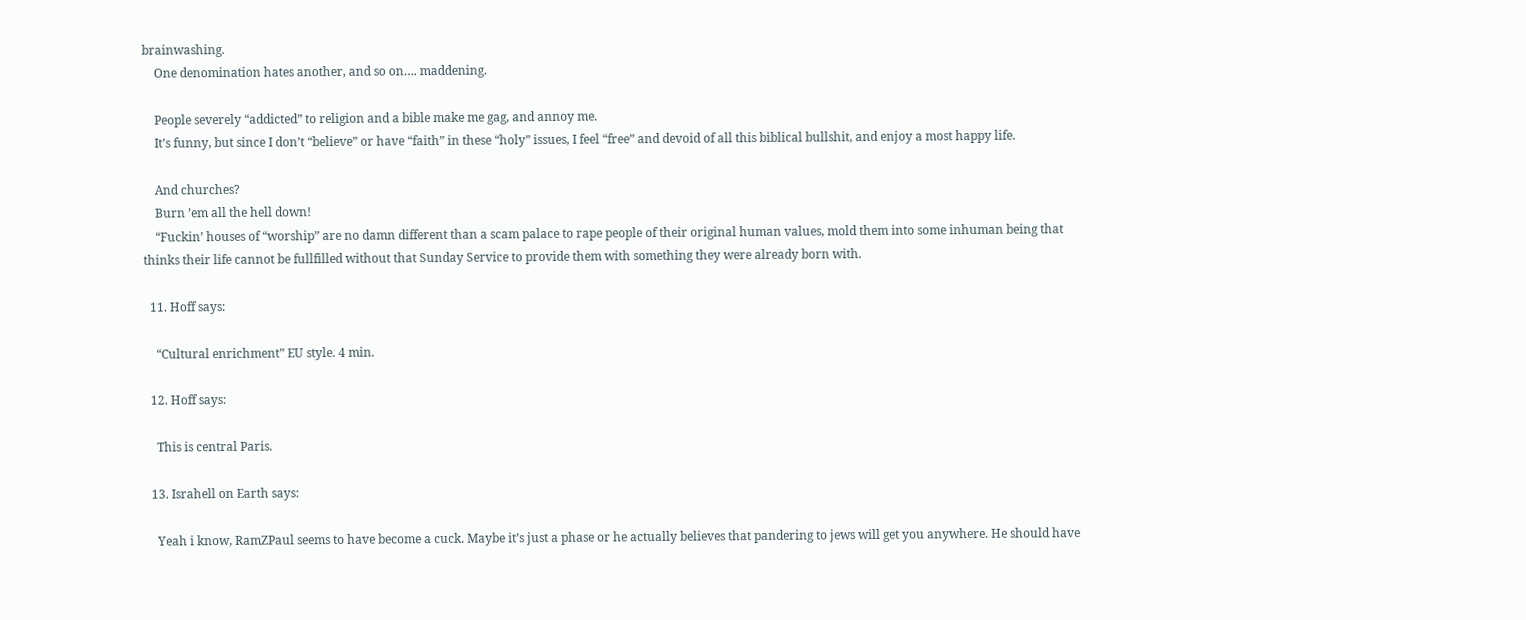brainwashing.
    One denomination hates another, and so on…. maddening.

    People severely “addicted” to religion and a bible make me gag, and annoy me.
    It’s funny, but since I don’t “believe” or have “faith” in these “holy” issues, I feel “free” and devoid of all this biblical bullshit, and enjoy a most happy life.

    And churches?
    Burn ’em all the hell down!
    “Fuckin’ houses of “worship” are no damn different than a scam palace to rape people of their original human values, mold them into some inhuman being that thinks their life cannot be fullfilled without that Sunday Service to provide them with something they were already born with.

  11. Hoff says:

    “Cultural enrichment” EU style. 4 min.

  12. Hoff says:

    This is central Paris.

  13. Israhell on Earth says:

    Yeah i know, RamZPaul seems to have become a cuck. Maybe it’s just a phase or he actually believes that pandering to jews will get you anywhere. He should have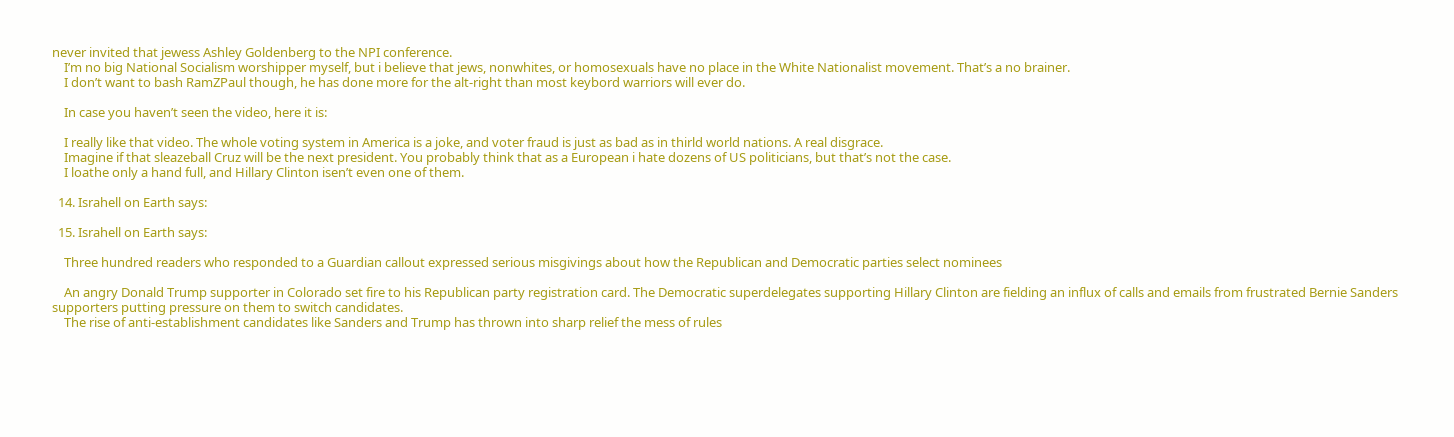never invited that jewess Ashley Goldenberg to the NPI conference.
    I’m no big National Socialism worshipper myself, but i believe that jews, nonwhites, or homosexuals have no place in the White Nationalist movement. That’s a no brainer.
    I don’t want to bash RamZPaul though, he has done more for the alt-right than most keybord warriors will ever do.

    In case you haven’t seen the video, here it is:

    I really like that video. The whole voting system in America is a joke, and voter fraud is just as bad as in thirld world nations. A real disgrace.
    Imagine if that sleazeball Cruz will be the next president. You probably think that as a European i hate dozens of US politicians, but that’s not the case.
    I loathe only a hand full, and Hillary Clinton isen’t even one of them.

  14. Israhell on Earth says:

  15. Israhell on Earth says:

    Three hundred readers who responded to a Guardian callout expressed serious misgivings about how the Republican and Democratic parties select nominees

    An angry Donald Trump supporter in Colorado set fire to his Republican party registration card. The Democratic superdelegates supporting Hillary Clinton are fielding an influx of calls and emails from frustrated Bernie Sanders supporters putting pressure on them to switch candidates.
    The rise of anti-establishment candidates like Sanders and Trump has thrown into sharp relief the mess of rules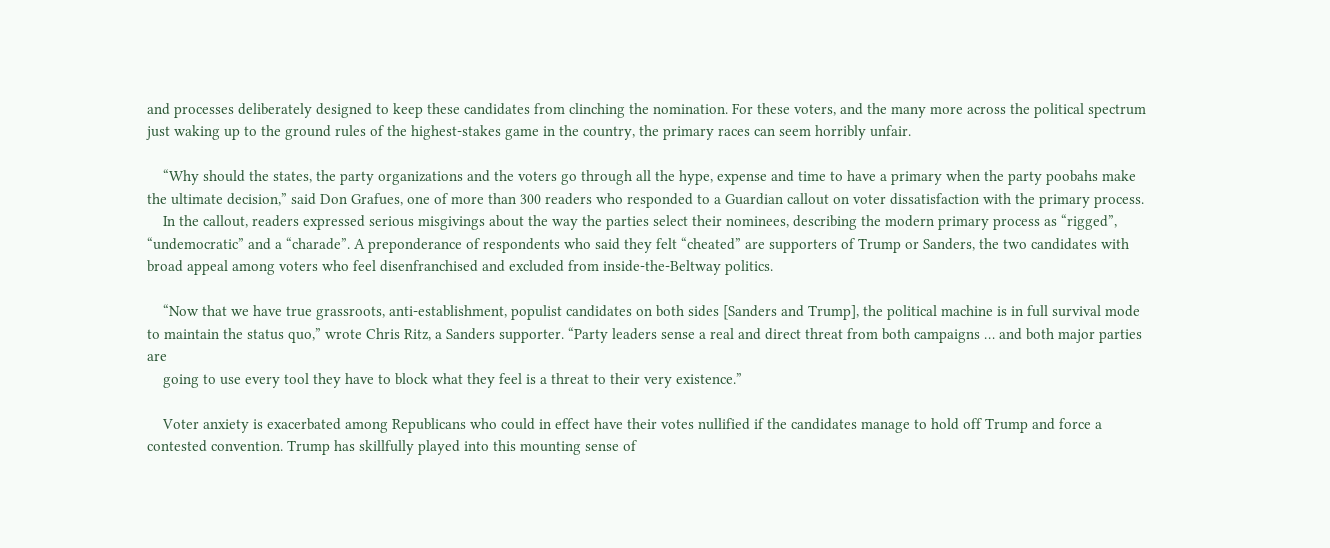and processes deliberately designed to keep these candidates from clinching the nomination. For these voters, and the many more across the political spectrum just waking up to the ground rules of the highest-stakes game in the country, the primary races can seem horribly unfair.

    “Why should the states, the party organizations and the voters go through all the hype, expense and time to have a primary when the party poobahs make the ultimate decision,” said Don Grafues, one of more than 300 readers who responded to a Guardian callout on voter dissatisfaction with the primary process.
    In the callout, readers expressed serious misgivings about the way the parties select their nominees, describing the modern primary process as “rigged”, “undemocratic” and a “charade”. A preponderance of respondents who said they felt “cheated” are supporters of Trump or Sanders, the two candidates with broad appeal among voters who feel disenfranchised and excluded from inside-the-Beltway politics.

    “Now that we have true grassroots, anti-establishment, populist candidates on both sides [Sanders and Trump], the political machine is in full survival mode to maintain the status quo,” wrote Chris Ritz, a Sanders supporter. “Party leaders sense a real and direct threat from both campaigns … and both major parties are
    going to use every tool they have to block what they feel is a threat to their very existence.”

    Voter anxiety is exacerbated among Republicans who could in effect have their votes nullified if the candidates manage to hold off Trump and force a contested convention. Trump has skillfully played into this mounting sense of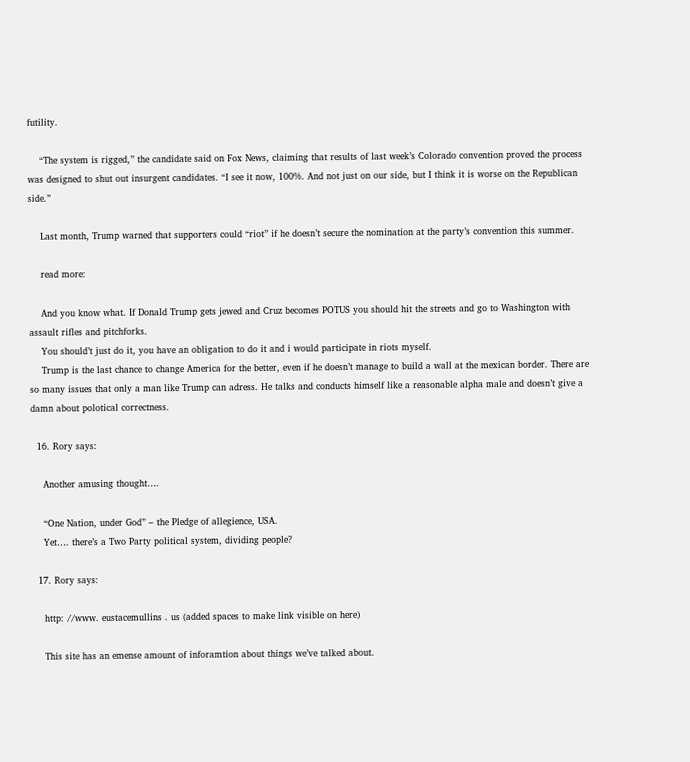futility.

    “The system is rigged,” the candidate said on Fox News, claiming that results of last week’s Colorado convention proved the process was designed to shut out insurgent candidates. “I see it now, 100%. And not just on our side, but I think it is worse on the Republican side.”

    Last month, Trump warned that supporters could “riot” if he doesn’t secure the nomination at the party’s convention this summer.

    read more:

    And you know what. If Donald Trump gets jewed and Cruz becomes POTUS you should hit the streets and go to Washington with assault rifles and pitchforks.
    You should’t just do it, you have an obligation to do it and i would participate in riots myself.
    Trump is the last chance to change America for the better, even if he doesn’t manage to build a wall at the mexican border. There are so many issues that only a man like Trump can adress. He talks and conducts himself like a reasonable alpha male and doesn’t give a damn about polotical correctness.

  16. Rory says:

    Another amusing thought….

    “One Nation, under God” – the Pledge of allegience, USA.
    Yet…. there’s a Two Party political system, dividing people?

  17. Rory says:

    http: //www. eustacemullins . us (added spaces to make link visible on here)

    This site has an emense amount of inforamtion about things we’ve talked about.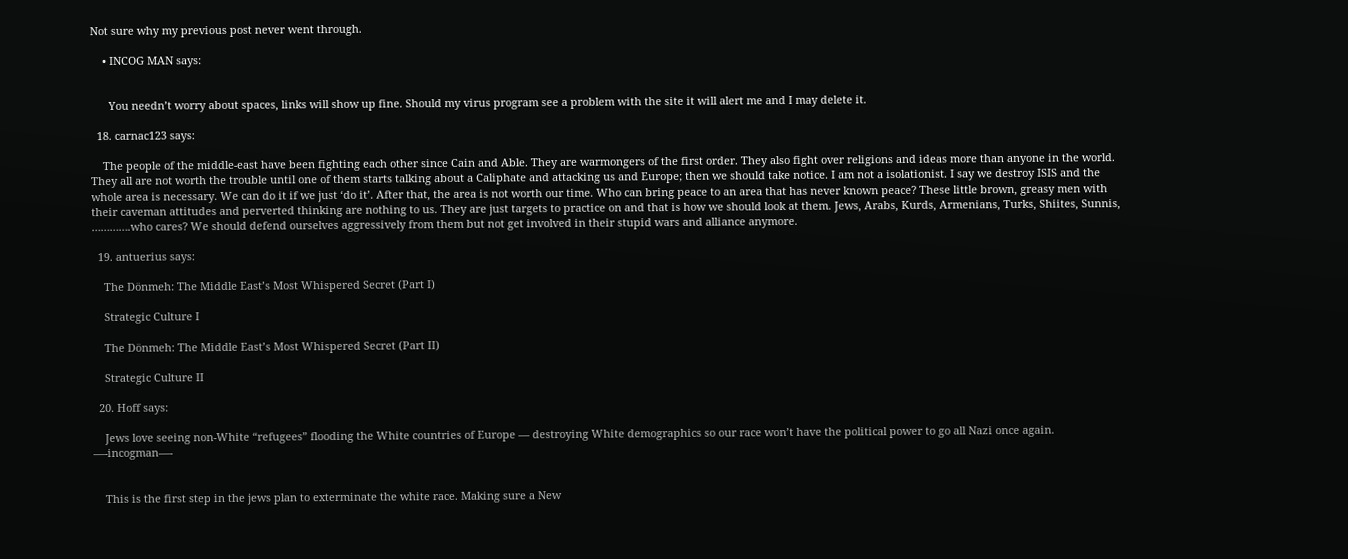Not sure why my previous post never went through.

    • INCOG MAN says:


      You needn’t worry about spaces, links will show up fine. Should my virus program see a problem with the site it will alert me and I may delete it.

  18. carnac123 says:

    The people of the middle-east have been fighting each other since Cain and Able. They are warmongers of the first order. They also fight over religions and ideas more than anyone in the world. They all are not worth the trouble until one of them starts talking about a Caliphate and attacking us and Europe; then we should take notice. I am not a isolationist. I say we destroy ISIS and the whole area is necessary. We can do it if we just ‘do it’. After that, the area is not worth our time. Who can bring peace to an area that has never known peace? These little brown, greasy men with their caveman attitudes and perverted thinking are nothing to us. They are just targets to practice on and that is how we should look at them. Jews, Arabs, Kurds, Armenians, Turks, Shiites, Sunnis, ………….who cares? We should defend ourselves aggressively from them but not get involved in their stupid wars and alliance anymore.

  19. antuerius says:

    The Dönmeh: The Middle East’s Most Whispered Secret (Part I)

    Strategic Culture I

    The Dönmeh: The Middle East’s Most Whispered Secret (Part II)

    Strategic Culture II

  20. Hoff says:

    Jews love seeing non-White “refugees” flooding the White countries of Europe — destroying White demographics so our race won’t have the political power to go all Nazi once again. —-incogman—-


    This is the first step in the jews plan to exterminate the white race. Making sure a New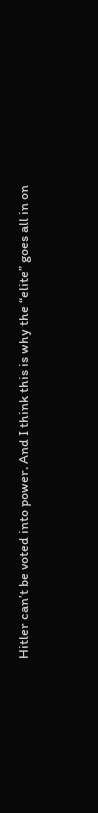Hitler can’t be voted into power. And I think this is why the “elite” goes all in on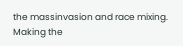the massinvasion and race mixing. Making the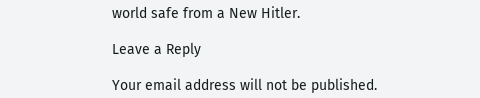world safe from a New Hitler.

Leave a Reply

Your email address will not be published.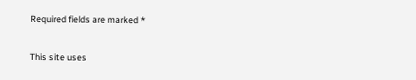Required fields are marked *

This site uses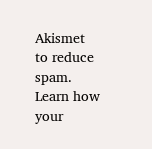Akismet to reduce spam. Learn how your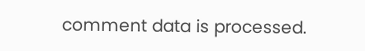comment data is processed.